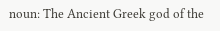noun: The Ancient Greek god of the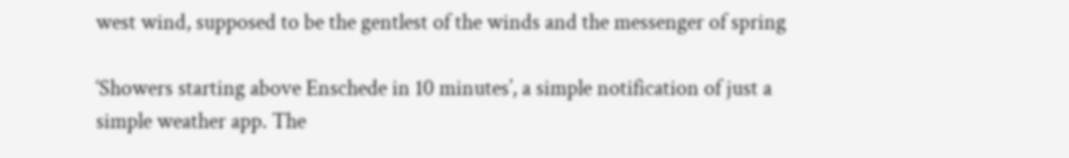west wind, supposed to be the gentlest of the winds and the messenger of spring

‘Showers starting above Enschede in 10 minutes’, a simple notification of just a simple weather app. The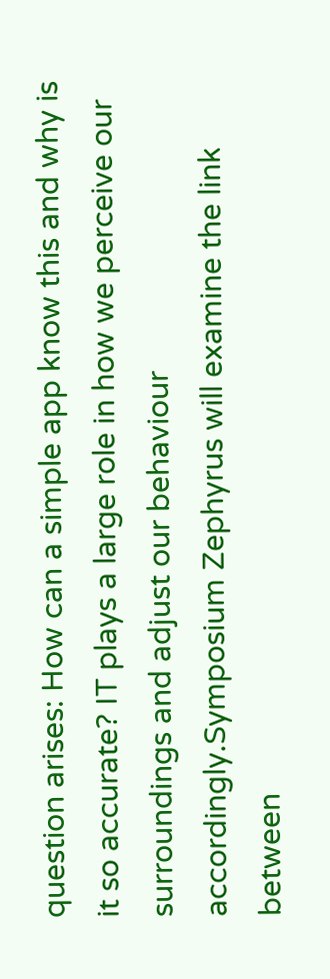question arises: How can a simple app know this and why is it so accurate? IT plays a large role in how we perceive our surroundings and adjust our behaviour accordingly.Symposium Zephyrus will examine the link between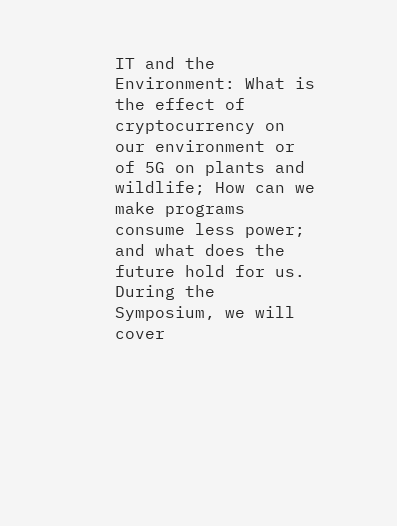IT and the Environment: What is the effect of cryptocurrency on our environment or of 5G on plants and wildlife; How can we make programs consume less power; and what does the future hold for us. During the Symposium, we will cover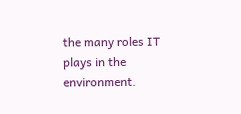the many roles IT plays in the environment.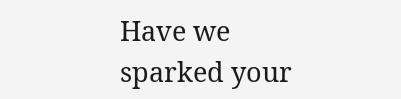Have we sparked your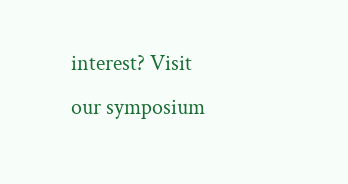interest? Visit our symposium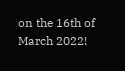on the 16th of March 2022!